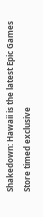Shakedown: Hawaii is the latest Epic Games Store timed exclusive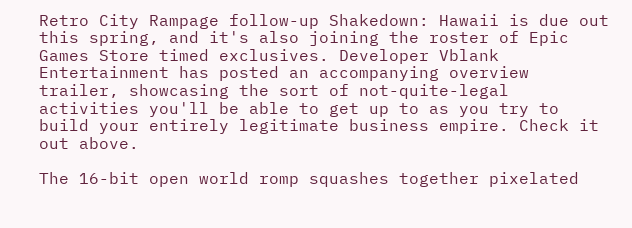Retro City Rampage follow-up Shakedown: Hawaii is due out this spring, and it's also joining the roster of Epic Games Store timed exclusives. Developer Vblank Entertainment has posted an accompanying overview trailer, showcasing the sort of not-quite-legal activities you'll be able to get up to as you try to build your entirely legitimate business empire. Check it out above.

The 16-bit open world romp squashes together pixelated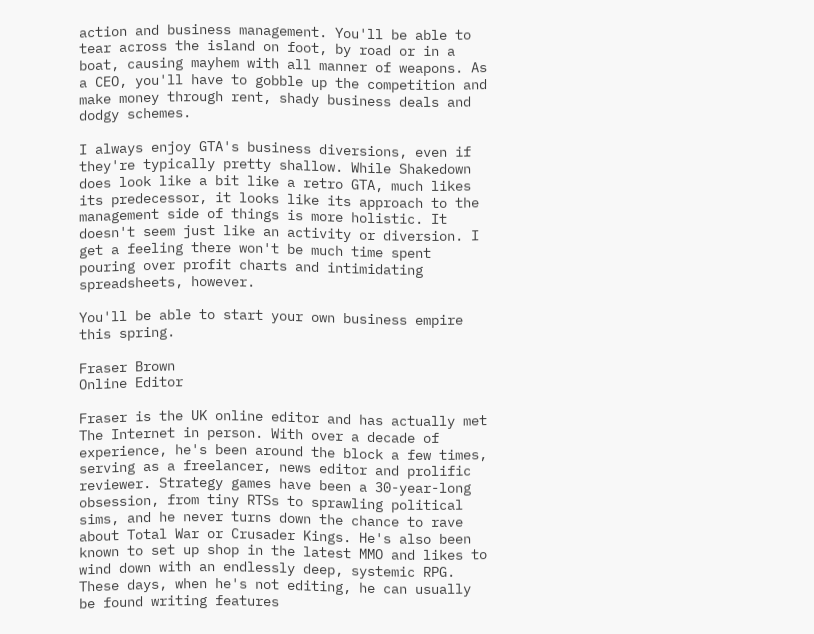action and business management. You'll be able to tear across the island on foot, by road or in a boat, causing mayhem with all manner of weapons. As a CEO, you'll have to gobble up the competition and make money through rent, shady business deals and dodgy schemes.

I always enjoy GTA's business diversions, even if they're typically pretty shallow. While Shakedown does look like a bit like a retro GTA, much likes its predecessor, it looks like its approach to the management side of things is more holistic. It doesn't seem just like an activity or diversion. I get a feeling there won't be much time spent pouring over profit charts and intimidating spreadsheets, however.

You'll be able to start your own business empire this spring.

Fraser Brown
Online Editor

Fraser is the UK online editor and has actually met The Internet in person. With over a decade of experience, he's been around the block a few times, serving as a freelancer, news editor and prolific reviewer. Strategy games have been a 30-year-long obsession, from tiny RTSs to sprawling political sims, and he never turns down the chance to rave about Total War or Crusader Kings. He's also been known to set up shop in the latest MMO and likes to wind down with an endlessly deep, systemic RPG. These days, when he's not editing, he can usually be found writing features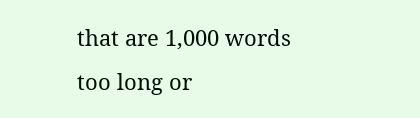that are 1,000 words too long or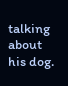talking about his dog.